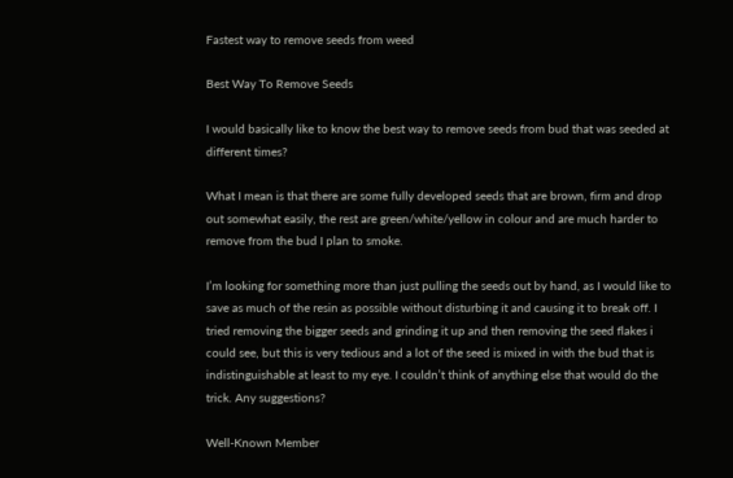Fastest way to remove seeds from weed

Best Way To Remove Seeds

I would basically like to know the best way to remove seeds from bud that was seeded at different times?

What I mean is that there are some fully developed seeds that are brown, firm and drop out somewhat easily, the rest are green/white/yellow in colour and are much harder to remove from the bud I plan to smoke.

I’m looking for something more than just pulling the seeds out by hand, as I would like to save as much of the resin as possible without disturbing it and causing it to break off. I tried removing the bigger seeds and grinding it up and then removing the seed flakes i could see, but this is very tedious and a lot of the seed is mixed in with the bud that is indistinguishable at least to my eye. I couldn’t think of anything else that would do the trick. Any suggestions?

Well-Known Member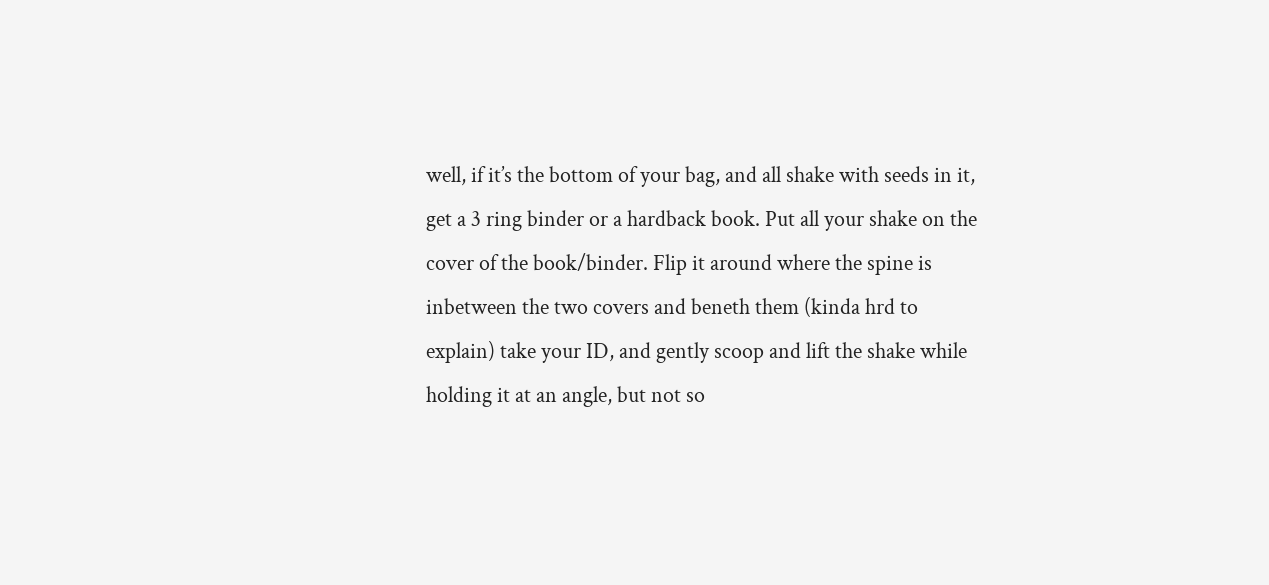well, if it’s the bottom of your bag, and all shake with seeds in it, get a 3 ring binder or a hardback book. Put all your shake on the cover of the book/binder. Flip it around where the spine is inbetween the two covers and beneth them (kinda hrd to explain) take your ID, and gently scoop and lift the shake while holding it at an angle, but not so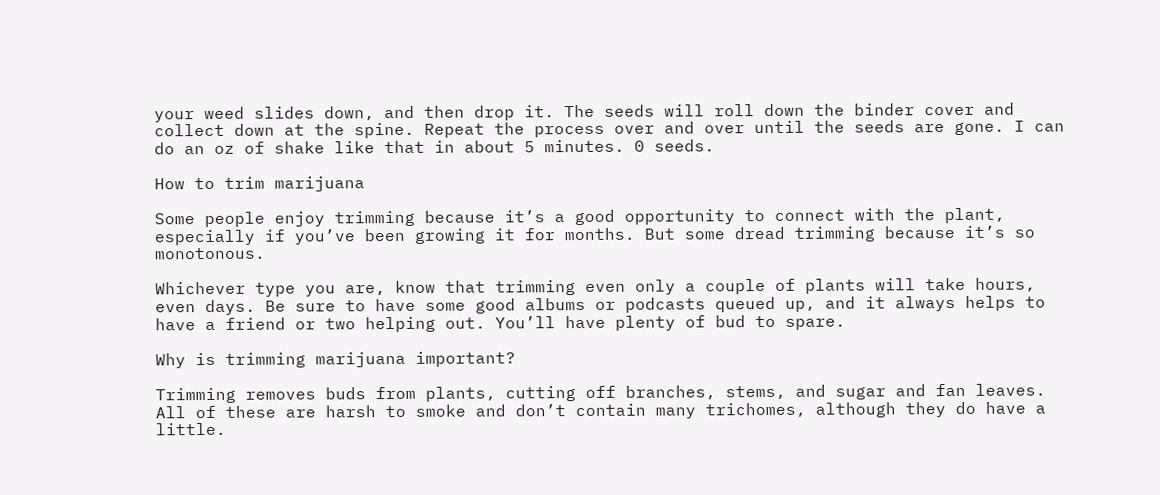your weed slides down, and then drop it. The seeds will roll down the binder cover and collect down at the spine. Repeat the process over and over until the seeds are gone. I can do an oz of shake like that in about 5 minutes. 0 seeds.

How to trim marijuana

Some people enjoy trimming because it’s a good opportunity to connect with the plant, especially if you’ve been growing it for months. But some dread trimming because it’s so monotonous.

Whichever type you are, know that trimming even only a couple of plants will take hours, even days. Be sure to have some good albums or podcasts queued up, and it always helps to have a friend or two helping out. You’ll have plenty of bud to spare.

Why is trimming marijuana important?

Trimming removes buds from plants, cutting off branches, stems, and sugar and fan leaves. All of these are harsh to smoke and don’t contain many trichomes, although they do have a little.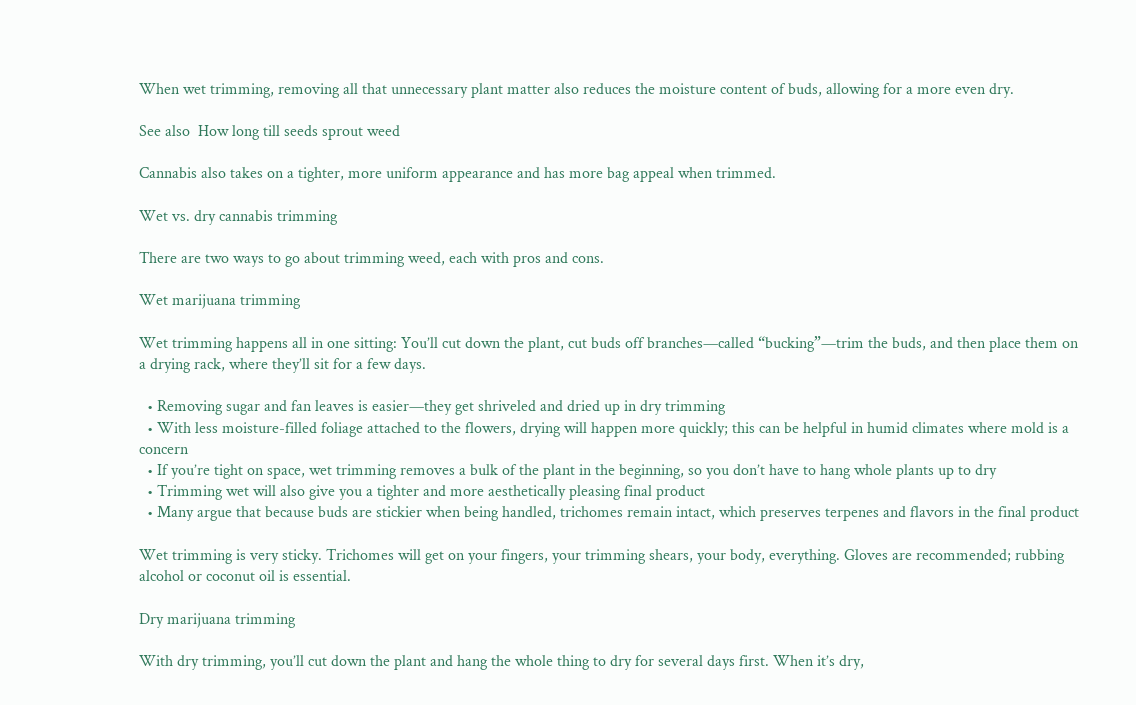When wet trimming, removing all that unnecessary plant matter also reduces the moisture content of buds, allowing for a more even dry.

See also  How long till seeds sprout weed

Cannabis also takes on a tighter, more uniform appearance and has more bag appeal when trimmed.

Wet vs. dry cannabis trimming

There are two ways to go about trimming weed, each with pros and cons.

Wet marijuana trimming

Wet trimming happens all in one sitting: You’ll cut down the plant, cut buds off branches—called “bucking”—trim the buds, and then place them on a drying rack, where they’ll sit for a few days.

  • Removing sugar and fan leaves is easier—they get shriveled and dried up in dry trimming
  • With less moisture-filled foliage attached to the flowers, drying will happen more quickly; this can be helpful in humid climates where mold is a concern
  • If you’re tight on space, wet trimming removes a bulk of the plant in the beginning, so you don’t have to hang whole plants up to dry
  • Trimming wet will also give you a tighter and more aesthetically pleasing final product
  • Many argue that because buds are stickier when being handled, trichomes remain intact, which preserves terpenes and flavors in the final product

Wet trimming is very sticky. Trichomes will get on your fingers, your trimming shears, your body, everything. Gloves are recommended; rubbing alcohol or coconut oil is essential.

Dry marijuana trimming

With dry trimming, you’ll cut down the plant and hang the whole thing to dry for several days first. When it’s dry,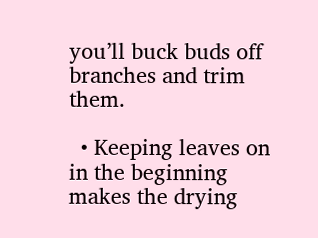you’ll buck buds off branches and trim them.

  • Keeping leaves on in the beginning makes the drying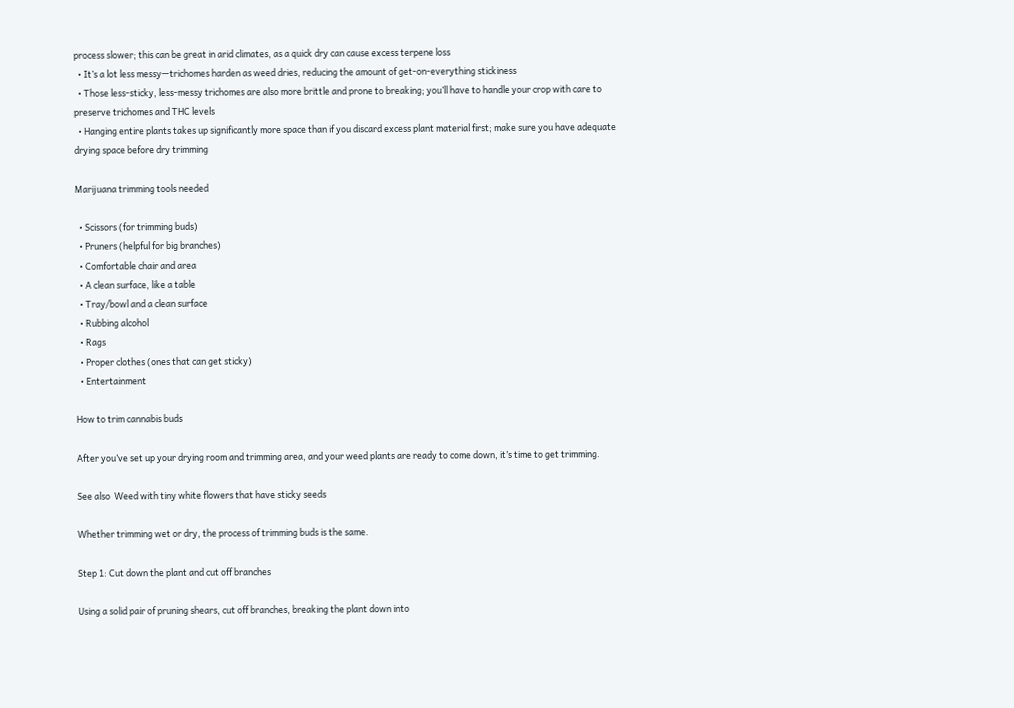process slower; this can be great in arid climates, as a quick dry can cause excess terpene loss
  • It’s a lot less messy—trichomes harden as weed dries, reducing the amount of get-on-everything stickiness
  • Those less-sticky, less-messy trichomes are also more brittle and prone to breaking; you’ll have to handle your crop with care to preserve trichomes and THC levels
  • Hanging entire plants takes up significantly more space than if you discard excess plant material first; make sure you have adequate drying space before dry trimming

Marijuana trimming tools needed

  • Scissors (for trimming buds)
  • Pruners (helpful for big branches)
  • Comfortable chair and area
  • A clean surface, like a table
  • Tray/bowl and a clean surface
  • Rubbing alcohol
  • Rags
  • Proper clothes (ones that can get sticky)
  • Entertainment

How to trim cannabis buds

After you’ve set up your drying room and trimming area, and your weed plants are ready to come down, it’s time to get trimming.

See also  Weed with tiny white flowers that have sticky seeds

Whether trimming wet or dry, the process of trimming buds is the same.

Step 1: Cut down the plant and cut off branches

Using a solid pair of pruning shears, cut off branches, breaking the plant down into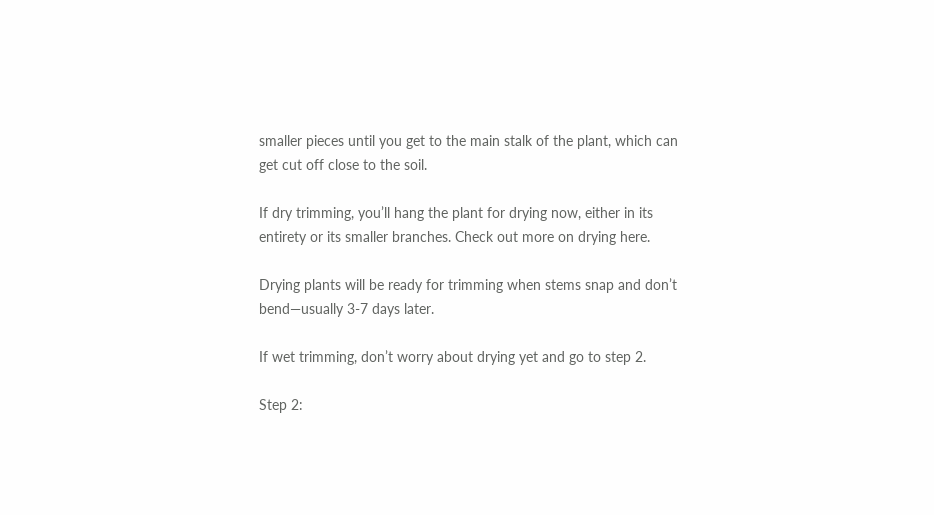smaller pieces until you get to the main stalk of the plant, which can get cut off close to the soil.

If dry trimming, you’ll hang the plant for drying now, either in its entirety or its smaller branches. Check out more on drying here.

Drying plants will be ready for trimming when stems snap and don’t bend—usually 3-7 days later.

If wet trimming, don’t worry about drying yet and go to step 2.

Step 2: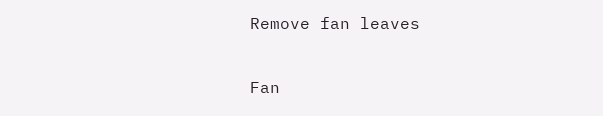Remove fan leaves

Fan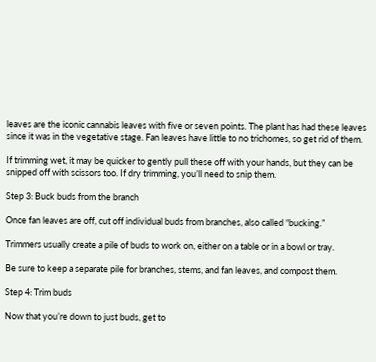leaves are the iconic cannabis leaves with five or seven points. The plant has had these leaves since it was in the vegetative stage. Fan leaves have little to no trichomes, so get rid of them.

If trimming wet, it may be quicker to gently pull these off with your hands, but they can be snipped off with scissors too. If dry trimming, you’ll need to snip them.

Step 3: Buck buds from the branch

Once fan leaves are off, cut off individual buds from branches, also called “bucking.”

Trimmers usually create a pile of buds to work on, either on a table or in a bowl or tray.

Be sure to keep a separate pile for branches, stems, and fan leaves, and compost them.

Step 4: Trim buds

Now that you’re down to just buds, get to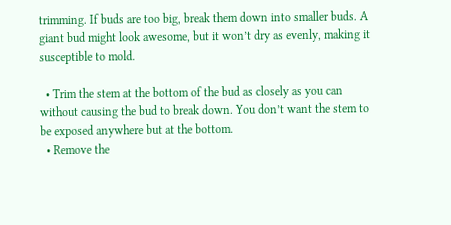trimming. If buds are too big, break them down into smaller buds. A giant bud might look awesome, but it won’t dry as evenly, making it susceptible to mold.

  • Trim the stem at the bottom of the bud as closely as you can without causing the bud to break down. You don’t want the stem to be exposed anywhere but at the bottom.
  • Remove the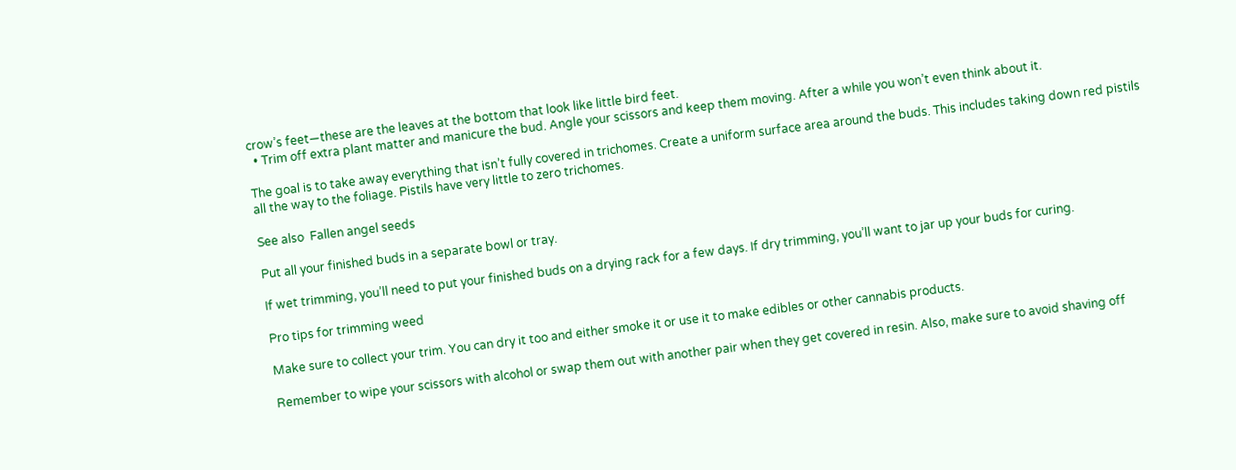crow’s feet—these are the leaves at the bottom that look like little bird feet.
  • Trim off extra plant matter and manicure the bud. Angle your scissors and keep them moving. After a while you won’t even think about it.

The goal is to take away everything that isn’t fully covered in trichomes. Create a uniform surface area around the buds. This includes taking down red pistils all the way to the foliage. Pistils have very little to zero trichomes.

See also  Fallen angel seeds

Put all your finished buds in a separate bowl or tray.

If wet trimming, you’ll need to put your finished buds on a drying rack for a few days. If dry trimming, you’ll want to jar up your buds for curing.

Pro tips for trimming weed

Make sure to collect your trim. You can dry it too and either smoke it or use it to make edibles or other cannabis products.

Remember to wipe your scissors with alcohol or swap them out with another pair when they get covered in resin. Also, make sure to avoid shaving off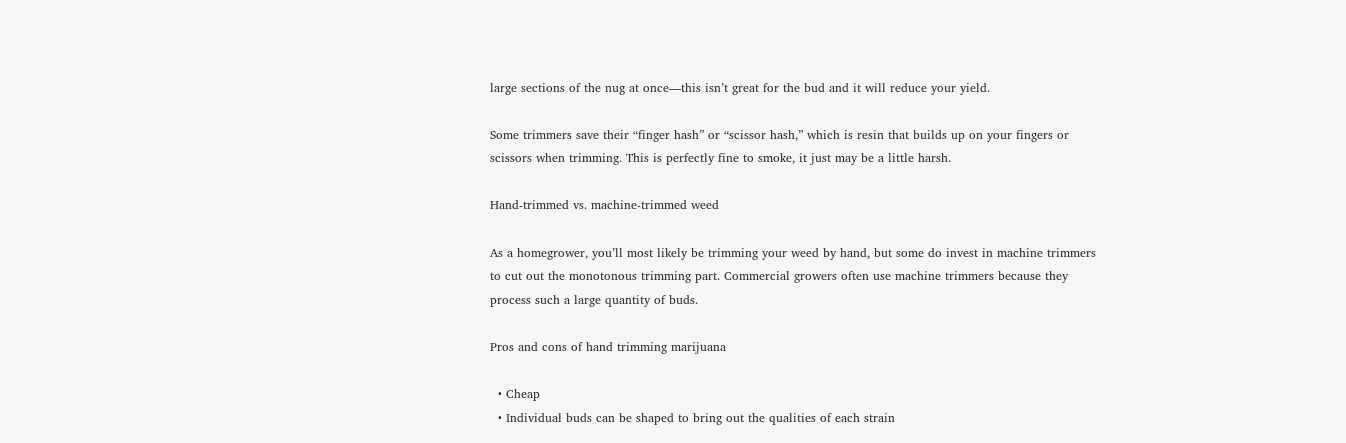large sections of the nug at once—this isn’t great for the bud and it will reduce your yield.

Some trimmers save their “finger hash” or “scissor hash,” which is resin that builds up on your fingers or scissors when trimming. This is perfectly fine to smoke, it just may be a little harsh.

Hand-trimmed vs. machine-trimmed weed

As a homegrower, you’ll most likely be trimming your weed by hand, but some do invest in machine trimmers to cut out the monotonous trimming part. Commercial growers often use machine trimmers because they process such a large quantity of buds.

Pros and cons of hand trimming marijuana

  • Cheap
  • Individual buds can be shaped to bring out the qualities of each strain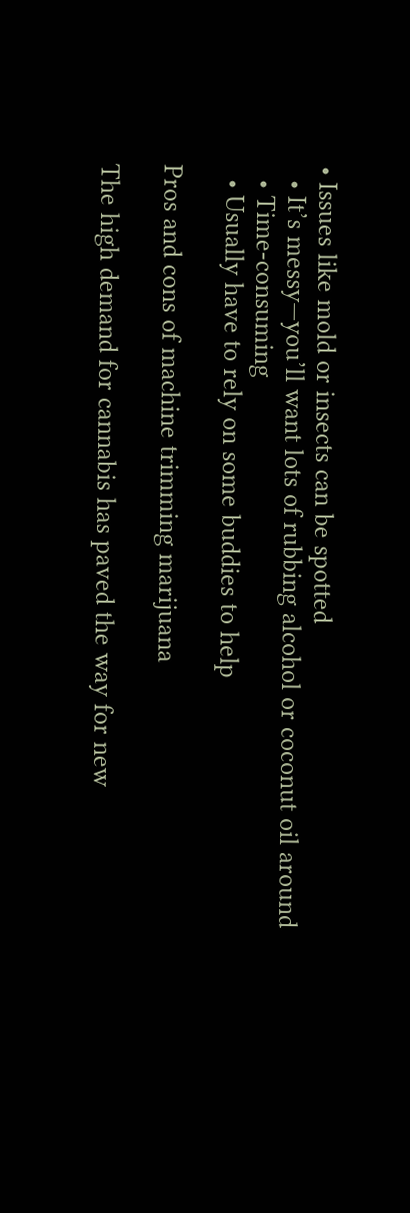• Issues like mold or insects can be spotted
  • It’s messy—you’ll want lots of rubbing alcohol or coconut oil around
  • Time-consuming
  • Usually have to rely on some buddies to help

Pros and cons of machine trimming marijuana

The high demand for cannabis has paved the way for new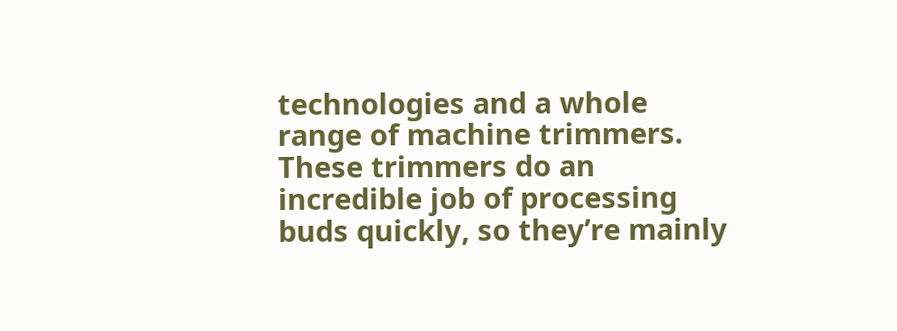technologies and a whole range of machine trimmers. These trimmers do an incredible job of processing buds quickly, so they’re mainly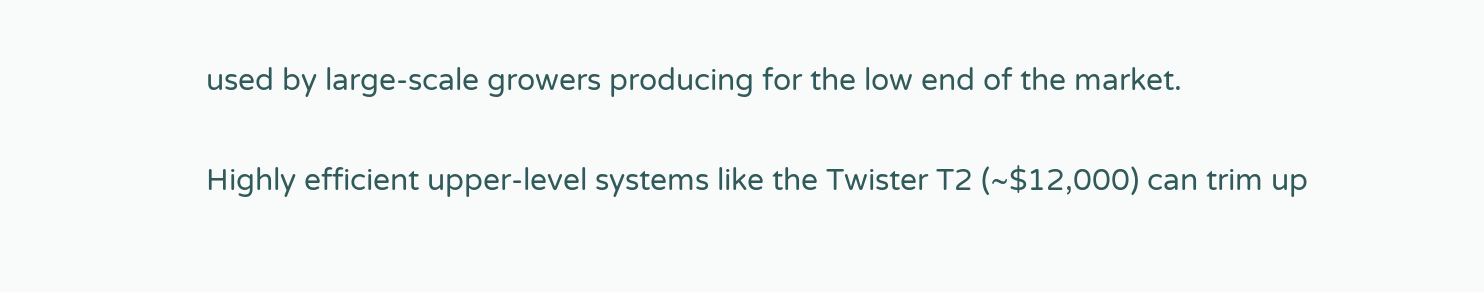used by large-scale growers producing for the low end of the market.

Highly efficient upper-level systems like the Twister T2 (~$12,000) can trim up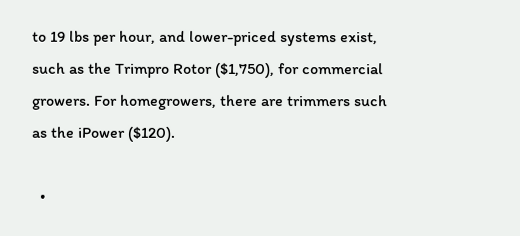to 19 lbs per hour, and lower-priced systems exist, such as the Trimpro Rotor ($1,750), for commercial growers. For homegrowers, there are trimmers such as the iPower ($120).

  •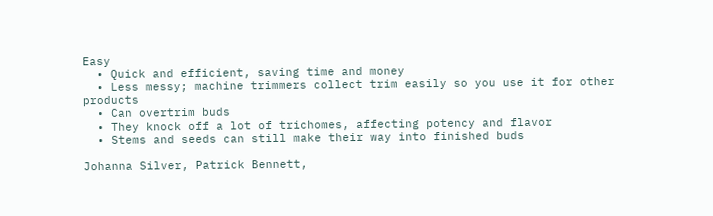Easy
  • Quick and efficient, saving time and money
  • Less messy; machine trimmers collect trim easily so you use it for other products
  • Can overtrim buds
  • They knock off a lot of trichomes, affecting potency and flavor
  • Stems and seeds can still make their way into finished buds

Johanna Silver, Patrick Bennett,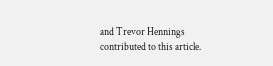and Trevor Hennings contributed to this article.